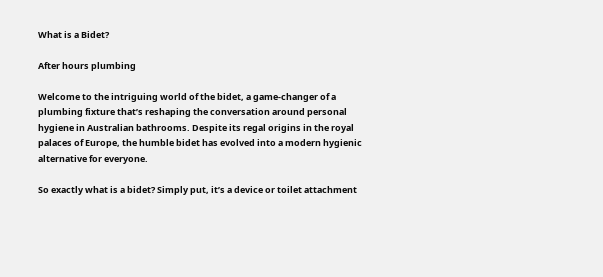What is a Bidet?

After hours plumbing

Welcome to the intriguing world of the bidet, a game-changer of a plumbing fixture that’s reshaping the conversation around personal hygiene in Australian bathrooms. Despite its regal origins in the royal palaces of Europe, the humble bidet has evolved into a modern hygienic alternative for everyone.

So exactly what is a bidet? Simply put, it’s a device or toilet attachment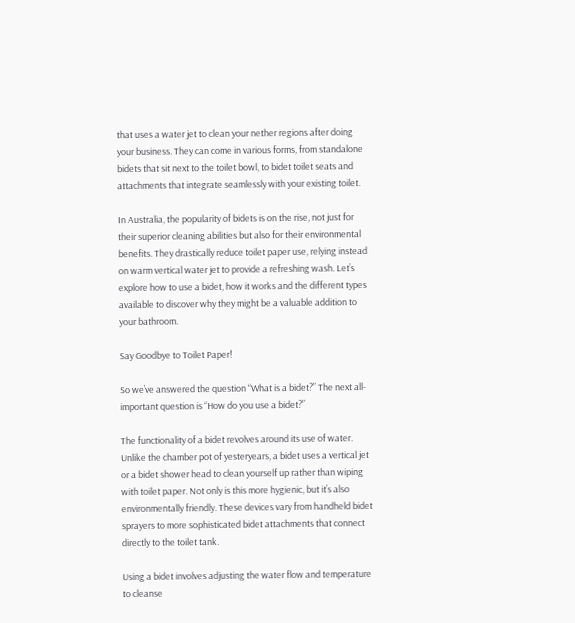that uses a water jet to clean your nether regions after doing your business. They can come in various forms, from standalone bidets that sit next to the toilet bowl, to bidet toilet seats and attachments that integrate seamlessly with your existing toilet.

In Australia, the popularity of bidets is on the rise, not just for their superior cleaning abilities but also for their environmental benefits. They drastically reduce toilet paper use, relying instead on warm vertical water jet to provide a refreshing wash. Let’s explore how to use a bidet, how it works and the different types available to discover why they might be a valuable addition to your bathroom.

Say Goodbye to Toilet Paper!

So we’ve answered the question “What is a bidet?” The next all-important question is “How do you use a bidet?”

The functionality of a bidet revolves around its use of water. Unlike the chamber pot of yesteryears, a bidet uses a vertical jet or a bidet shower head to clean yourself up rather than wiping with toilet paper. Not only is this more hygienic, but it’s also environmentally friendly. These devices vary from handheld bidet sprayers to more sophisticated bidet attachments that connect directly to the toilet tank.

Using a bidet involves adjusting the water flow and temperature to cleanse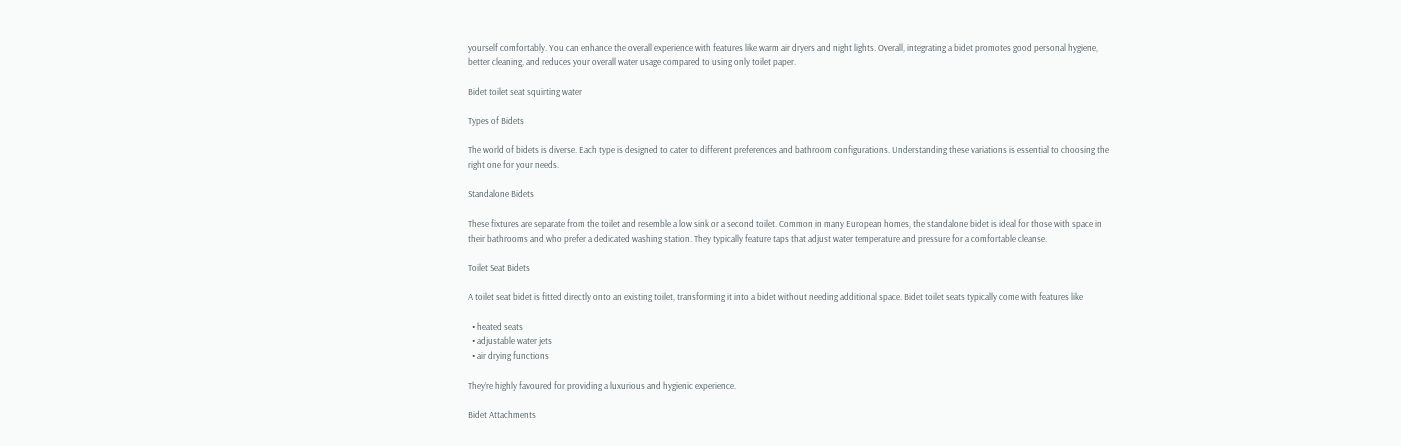yourself comfortably. You can enhance the overall experience with features like warm air dryers and night lights. Overall, integrating a bidet promotes good personal hygiene, better cleaning, and reduces your overall water usage compared to using only toilet paper.

Bidet toilet seat squirting water

Types of Bidets

The world of bidets is diverse. Each type is designed to cater to different preferences and bathroom configurations. Understanding these variations is essential to choosing the right one for your needs.

Standalone Bidets

These fixtures are separate from the toilet and resemble a low sink or a second toilet. Common in many European homes, the standalone bidet is ideal for those with space in their bathrooms and who prefer a dedicated washing station. They typically feature taps that adjust water temperature and pressure for a comfortable cleanse.

Toilet Seat Bidets

A toilet seat bidet is fitted directly onto an existing toilet, transforming it into a bidet without needing additional space. Bidet toilet seats typically come with features like

  • heated seats
  • adjustable water jets
  • air drying functions

They’re highly favoured for providing a luxurious and hygienic experience.

Bidet Attachments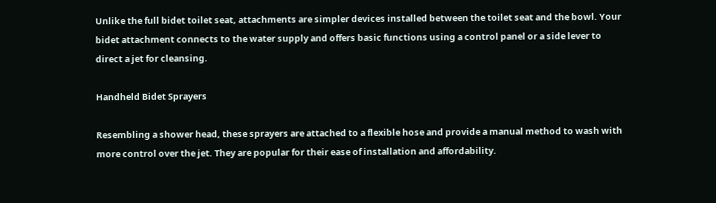Unlike the full bidet toilet seat, attachments are simpler devices installed between the toilet seat and the bowl. Your bidet attachment connects to the water supply and offers basic functions using a control panel or a side lever to direct a jet for cleansing.

Handheld Bidet Sprayers

Resembling a shower head, these sprayers are attached to a flexible hose and provide a manual method to wash with more control over the jet. They are popular for their ease of installation and affordability.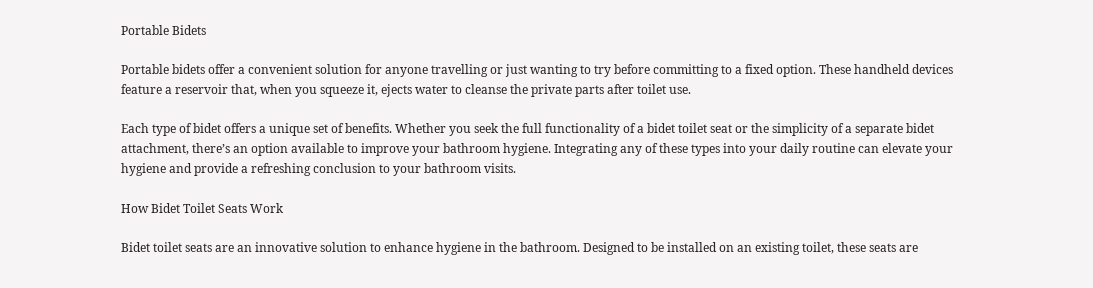Portable Bidets

Portable bidets offer a convenient solution for anyone travelling or just wanting to try before committing to a fixed option. These handheld devices feature a reservoir that, when you squeeze it, ejects water to cleanse the private parts after toilet use.

Each type of bidet offers a unique set of benefits. Whether you seek the full functionality of a bidet toilet seat or the simplicity of a separate bidet attachment, there’s an option available to improve your bathroom hygiene. Integrating any of these types into your daily routine can elevate your hygiene and provide a refreshing conclusion to your bathroom visits.

How Bidet Toilet Seats Work

Bidet toilet seats are an innovative solution to enhance hygiene in the bathroom. Designed to be installed on an existing toilet, these seats are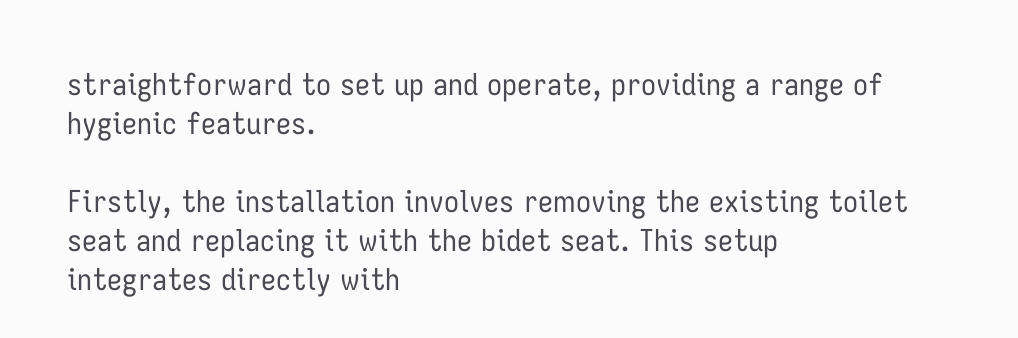straightforward to set up and operate, providing a range of hygienic features.

Firstly, the installation involves removing the existing toilet seat and replacing it with the bidet seat. This setup integrates directly with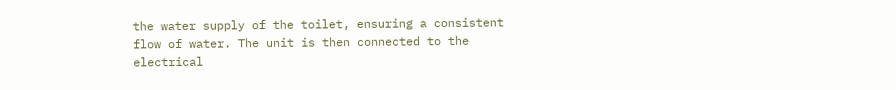the water supply of the toilet, ensuring a consistent flow of water. The unit is then connected to the electrical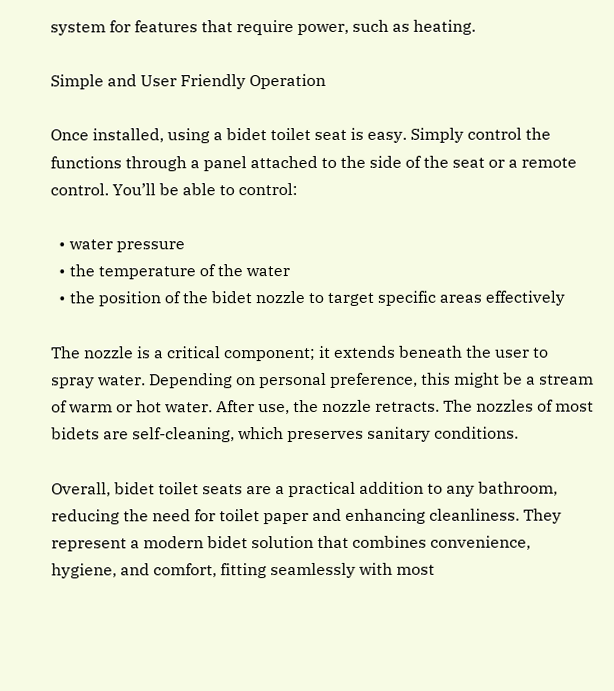system for features that require power, such as heating.

Simple and User Friendly Operation

Once installed, using a bidet toilet seat is easy. Simply control the functions through a panel attached to the side of the seat or a remote control. You’ll be able to control:

  • water pressure
  • the temperature of the water
  • the position of the bidet nozzle to target specific areas effectively

The nozzle is a critical component; it extends beneath the user to spray water. Depending on personal preference, this might be a stream of warm or hot water. After use, the nozzle retracts. The nozzles of most bidets are self-cleaning, which preserves sanitary conditions.

Overall, bidet toilet seats are a practical addition to any bathroom, reducing the need for toilet paper and enhancing cleanliness. They represent a modern bidet solution that combines convenience, hygiene, and comfort, fitting seamlessly with most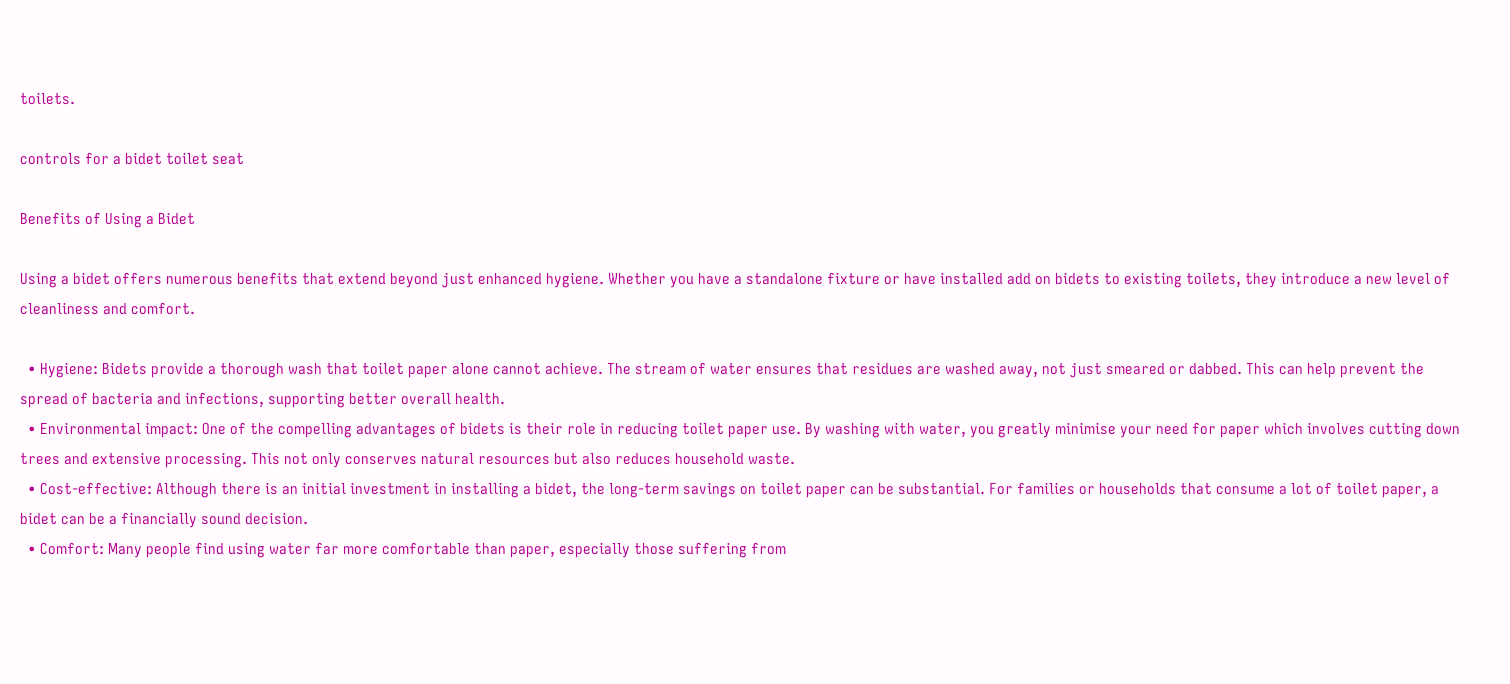toilets.

controls for a bidet toilet seat

Benefits of Using a Bidet

Using a bidet offers numerous benefits that extend beyond just enhanced hygiene. Whether you have a standalone fixture or have installed add on bidets to existing toilets, they introduce a new level of cleanliness and comfort.

  • Hygiene: Bidets provide a thorough wash that toilet paper alone cannot achieve. The stream of water ensures that residues are washed away, not just smeared or dabbed. This can help prevent the spread of bacteria and infections, supporting better overall health.
  • Environmental impact: One of the compelling advantages of bidets is their role in reducing toilet paper use. By washing with water, you greatly minimise your need for paper which involves cutting down trees and extensive processing. This not only conserves natural resources but also reduces household waste.
  • Cost-effective: Although there is an initial investment in installing a bidet, the long-term savings on toilet paper can be substantial. For families or households that consume a lot of toilet paper, a bidet can be a financially sound decision.
  • Comfort: Many people find using water far more comfortable than paper, especially those suffering from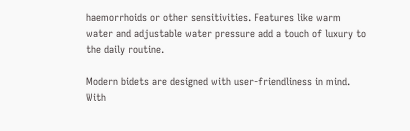haemorrhoids or other sensitivities. Features like warm water and adjustable water pressure add a touch of luxury to the daily routine.

Modern bidets are designed with user-friendliness in mind. With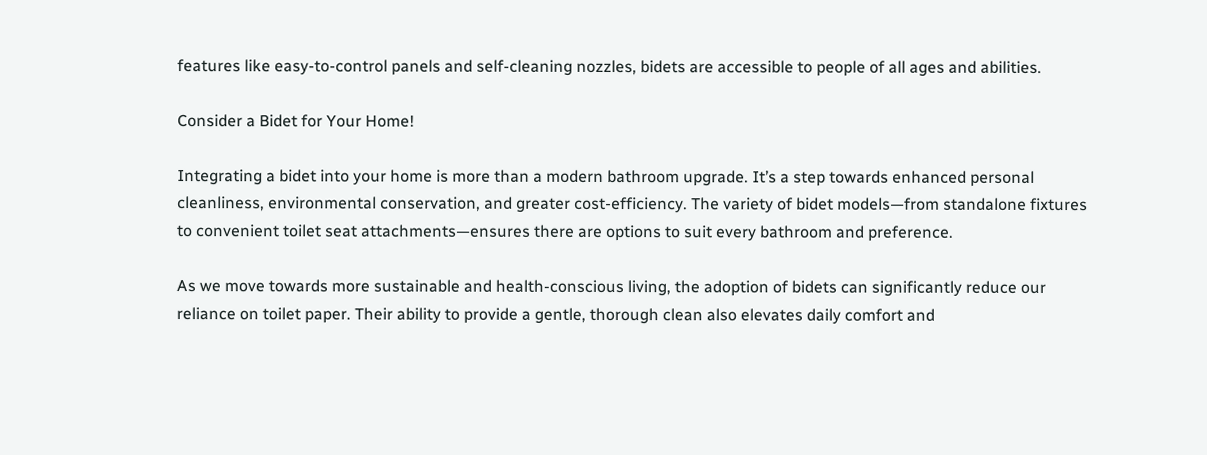features like easy-to-control panels and self-cleaning nozzles, bidets are accessible to people of all ages and abilities.

Consider a Bidet for Your Home!

Integrating a bidet into your home is more than a modern bathroom upgrade. It’s a step towards enhanced personal cleanliness, environmental conservation, and greater cost-efficiency. The variety of bidet models—from standalone fixtures to convenient toilet seat attachments—ensures there are options to suit every bathroom and preference.

As we move towards more sustainable and health-conscious living, the adoption of bidets can significantly reduce our reliance on toilet paper. Their ability to provide a gentle, thorough clean also elevates daily comfort and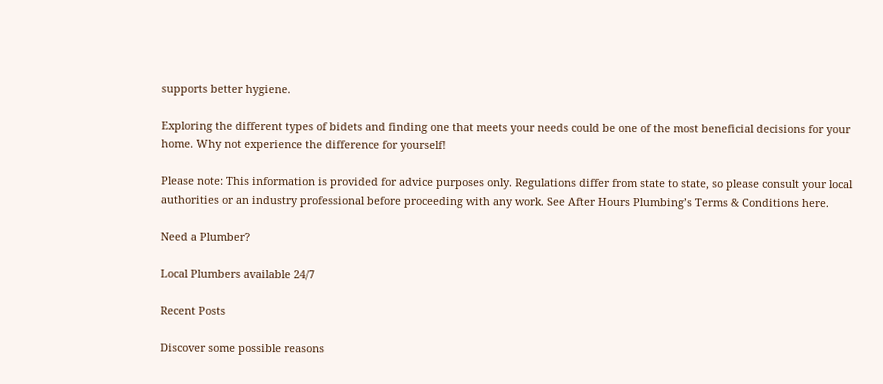supports better hygiene.

Exploring the different types of bidets and finding one that meets your needs could be one of the most beneficial decisions for your home. Why not experience the difference for yourself!

Please note: This information is provided for advice purposes only. Regulations differ from state to state, so please consult your local authorities or an industry professional before proceeding with any work. See After Hours Plumbing’s Terms & Conditions here.

Need a Plumber?

Local Plumbers available 24/7

Recent Posts

Discover some possible reasons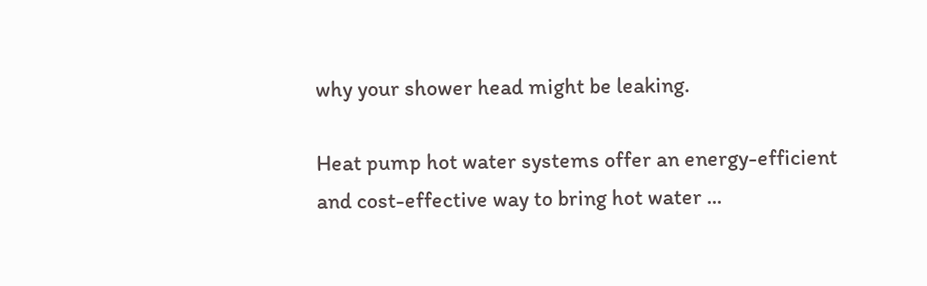why your shower head might be leaking.

Heat pump hot water systems offer an energy-efficient and cost-effective way to bring hot water ...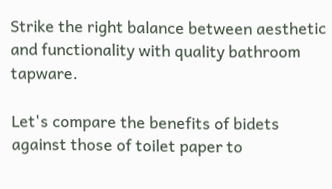Strike the right balance between aesthetic and functionality with quality bathroom tapware.

Let's compare the benefits of bidets against those of toilet paper to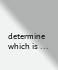determine which is ...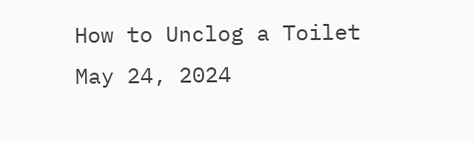How to Unclog a Toilet
May 24, 2024